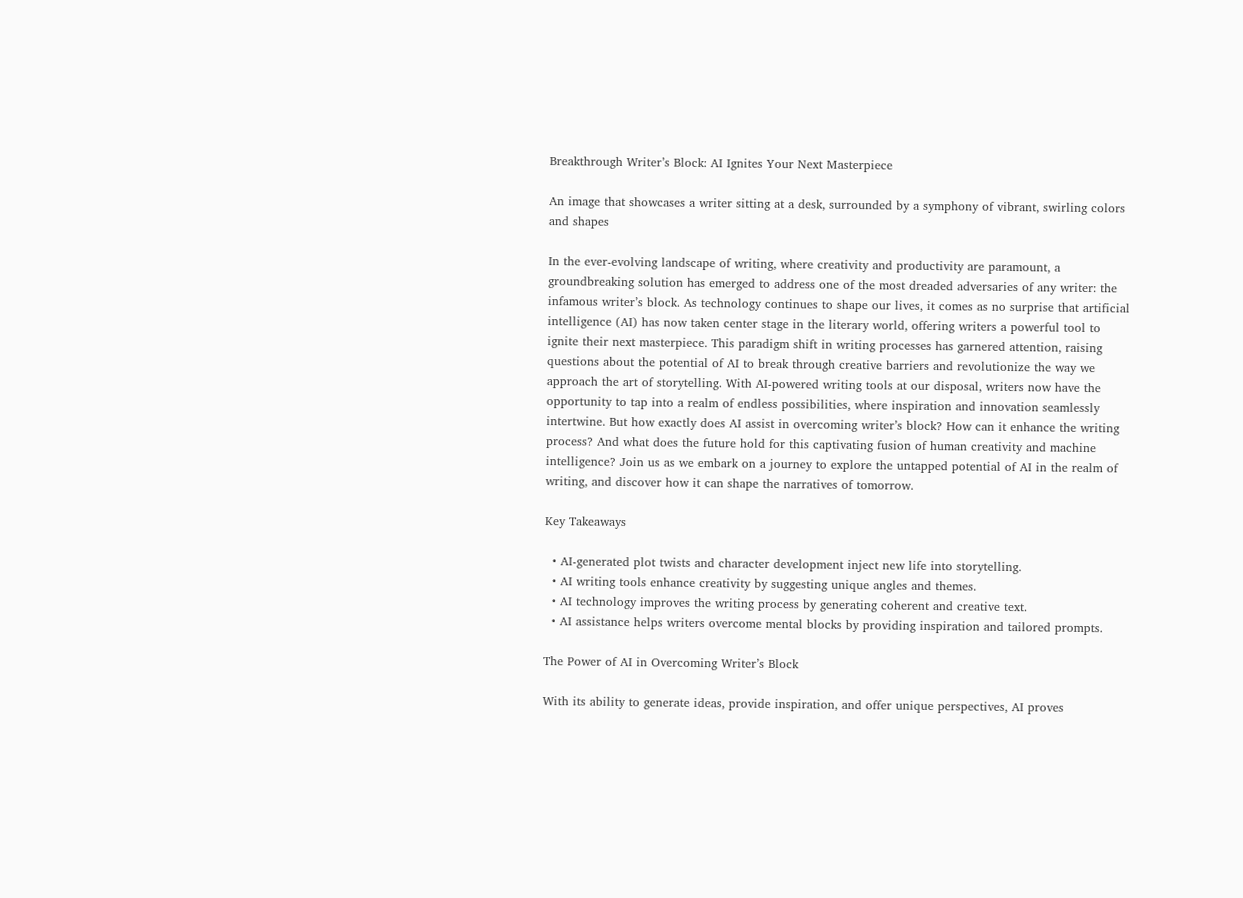Breakthrough Writer’s Block: AI Ignites Your Next Masterpiece

An image that showcases a writer sitting at a desk, surrounded by a symphony of vibrant, swirling colors and shapes

In the ever-evolving landscape of writing, where creativity and productivity are paramount, a groundbreaking solution has emerged to address one of the most dreaded adversaries of any writer: the infamous writer’s block. As technology continues to shape our lives, it comes as no surprise that artificial intelligence (AI) has now taken center stage in the literary world, offering writers a powerful tool to ignite their next masterpiece. This paradigm shift in writing processes has garnered attention, raising questions about the potential of AI to break through creative barriers and revolutionize the way we approach the art of storytelling. With AI-powered writing tools at our disposal, writers now have the opportunity to tap into a realm of endless possibilities, where inspiration and innovation seamlessly intertwine. But how exactly does AI assist in overcoming writer’s block? How can it enhance the writing process? And what does the future hold for this captivating fusion of human creativity and machine intelligence? Join us as we embark on a journey to explore the untapped potential of AI in the realm of writing, and discover how it can shape the narratives of tomorrow.

Key Takeaways

  • AI-generated plot twists and character development inject new life into storytelling.
  • AI writing tools enhance creativity by suggesting unique angles and themes.
  • AI technology improves the writing process by generating coherent and creative text.
  • AI assistance helps writers overcome mental blocks by providing inspiration and tailored prompts.

The Power of AI in Overcoming Writer’s Block

With its ability to generate ideas, provide inspiration, and offer unique perspectives, AI proves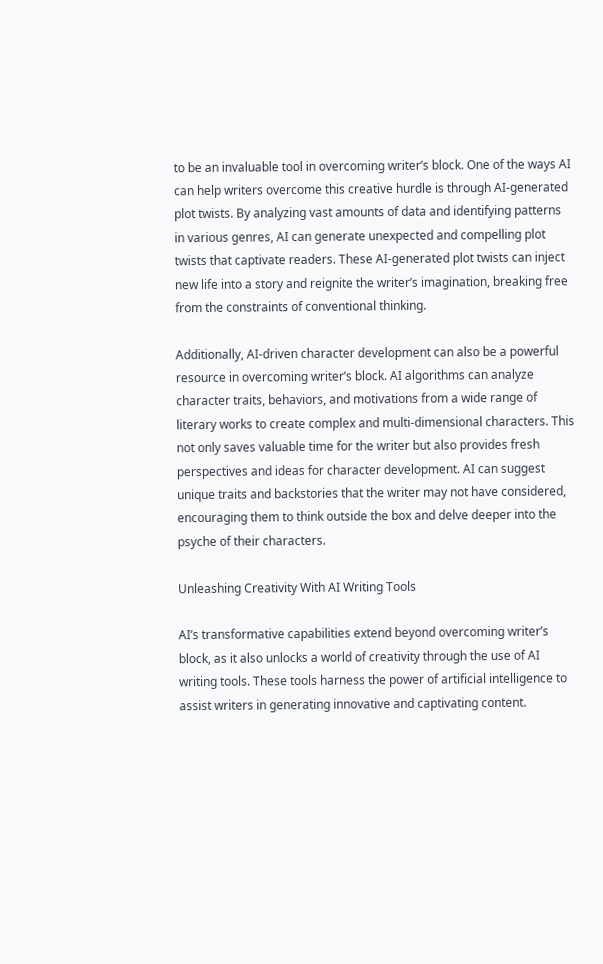to be an invaluable tool in overcoming writer’s block. One of the ways AI can help writers overcome this creative hurdle is through AI-generated plot twists. By analyzing vast amounts of data and identifying patterns in various genres, AI can generate unexpected and compelling plot twists that captivate readers. These AI-generated plot twists can inject new life into a story and reignite the writer’s imagination, breaking free from the constraints of conventional thinking.

Additionally, AI-driven character development can also be a powerful resource in overcoming writer’s block. AI algorithms can analyze character traits, behaviors, and motivations from a wide range of literary works to create complex and multi-dimensional characters. This not only saves valuable time for the writer but also provides fresh perspectives and ideas for character development. AI can suggest unique traits and backstories that the writer may not have considered, encouraging them to think outside the box and delve deeper into the psyche of their characters.

Unleashing Creativity With AI Writing Tools

AI’s transformative capabilities extend beyond overcoming writer’s block, as it also unlocks a world of creativity through the use of AI writing tools. These tools harness the power of artificial intelligence to assist writers in generating innovative and captivating content.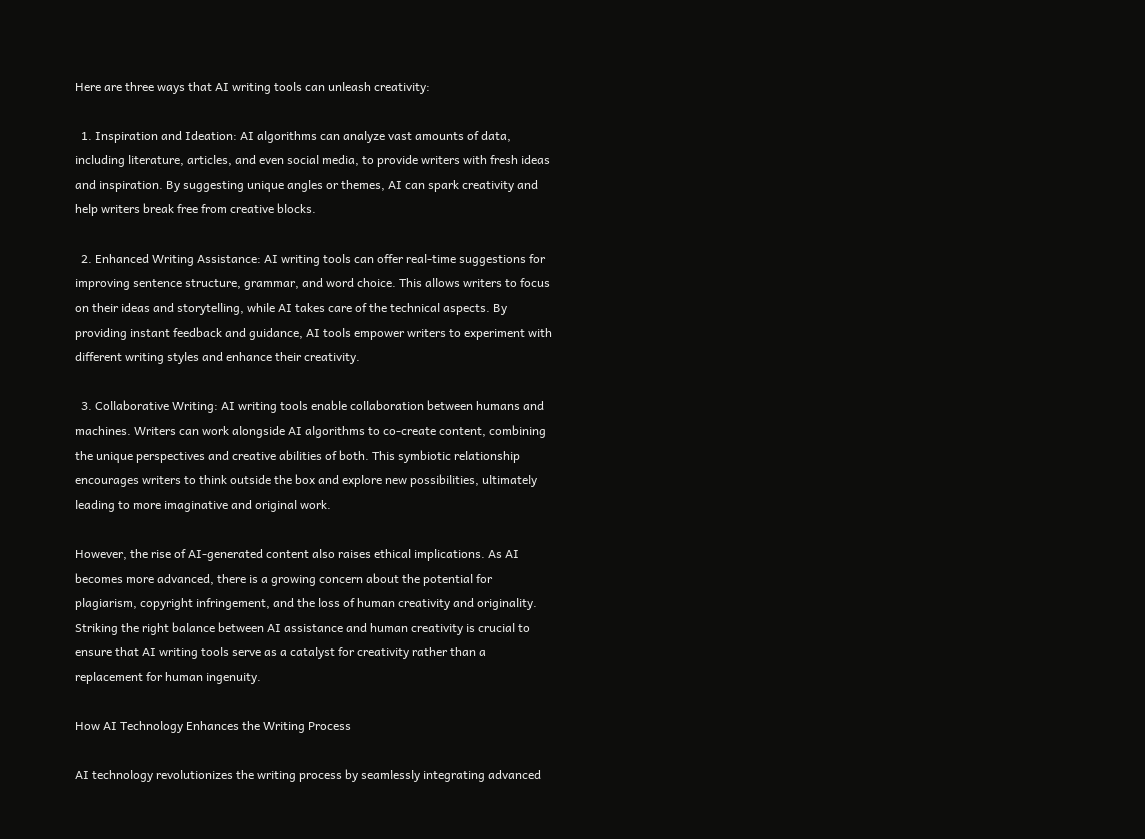Here are three ways that AI writing tools can unleash creativity:

  1. Inspiration and Ideation: AI algorithms can analyze vast amounts of data, including literature, articles, and even social media, to provide writers with fresh ideas and inspiration. By suggesting unique angles or themes, AI can spark creativity and help writers break free from creative blocks.

  2. Enhanced Writing Assistance: AI writing tools can offer real-time suggestions for improving sentence structure, grammar, and word choice. This allows writers to focus on their ideas and storytelling, while AI takes care of the technical aspects. By providing instant feedback and guidance, AI tools empower writers to experiment with different writing styles and enhance their creativity.

  3. Collaborative Writing: AI writing tools enable collaboration between humans and machines. Writers can work alongside AI algorithms to co-create content, combining the unique perspectives and creative abilities of both. This symbiotic relationship encourages writers to think outside the box and explore new possibilities, ultimately leading to more imaginative and original work.

However, the rise of AI-generated content also raises ethical implications. As AI becomes more advanced, there is a growing concern about the potential for plagiarism, copyright infringement, and the loss of human creativity and originality. Striking the right balance between AI assistance and human creativity is crucial to ensure that AI writing tools serve as a catalyst for creativity rather than a replacement for human ingenuity.

How AI Technology Enhances the Writing Process

AI technology revolutionizes the writing process by seamlessly integrating advanced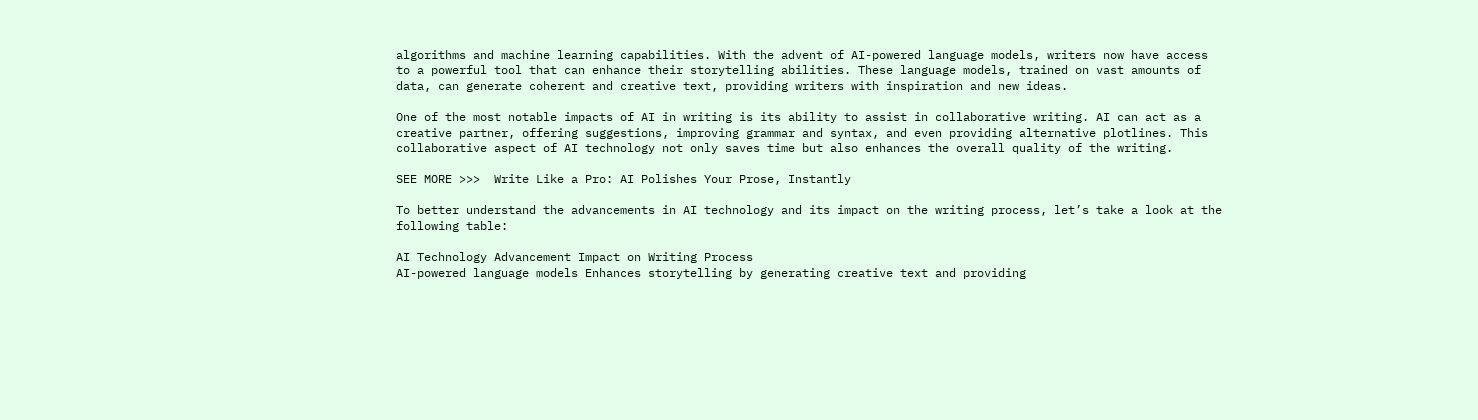algorithms and machine learning capabilities. With the advent of AI-powered language models, writers now have access to a powerful tool that can enhance their storytelling abilities. These language models, trained on vast amounts of data, can generate coherent and creative text, providing writers with inspiration and new ideas.

One of the most notable impacts of AI in writing is its ability to assist in collaborative writing. AI can act as a creative partner, offering suggestions, improving grammar and syntax, and even providing alternative plotlines. This collaborative aspect of AI technology not only saves time but also enhances the overall quality of the writing.

SEE MORE >>>  Write Like a Pro: AI Polishes Your Prose, Instantly

To better understand the advancements in AI technology and its impact on the writing process, let’s take a look at the following table:

AI Technology Advancement Impact on Writing Process
AI-powered language models Enhances storytelling by generating creative text and providing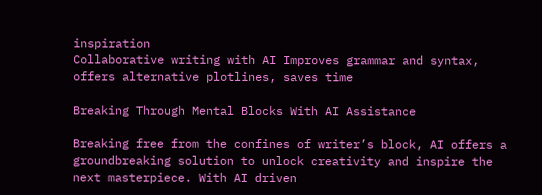inspiration
Collaborative writing with AI Improves grammar and syntax, offers alternative plotlines, saves time

Breaking Through Mental Blocks With AI Assistance

Breaking free from the confines of writer’s block, AI offers a groundbreaking solution to unlock creativity and inspire the next masterpiece. With AI driven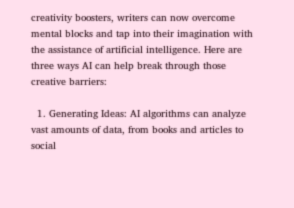creativity boosters, writers can now overcome mental blocks and tap into their imagination with the assistance of artificial intelligence. Here are three ways AI can help break through those creative barriers:

  1. Generating Ideas: AI algorithms can analyze vast amounts of data, from books and articles to social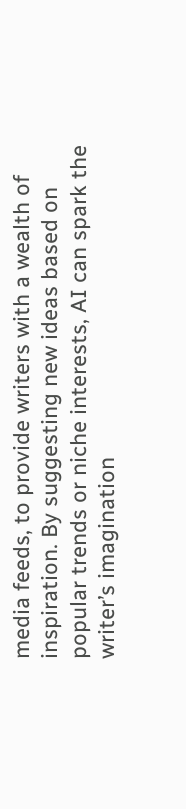media feeds, to provide writers with a wealth of inspiration. By suggesting new ideas based on popular trends or niche interests, AI can spark the writer’s imagination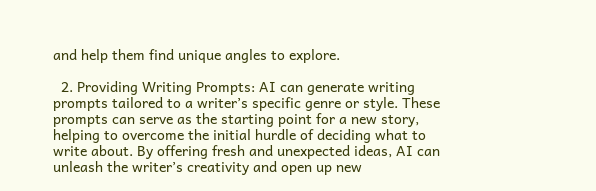and help them find unique angles to explore.

  2. Providing Writing Prompts: AI can generate writing prompts tailored to a writer’s specific genre or style. These prompts can serve as the starting point for a new story, helping to overcome the initial hurdle of deciding what to write about. By offering fresh and unexpected ideas, AI can unleash the writer’s creativity and open up new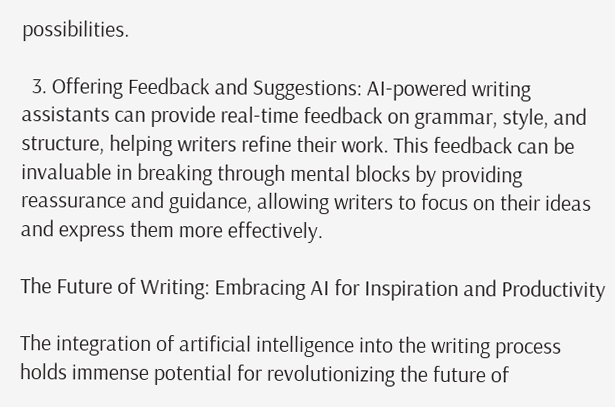possibilities.

  3. Offering Feedback and Suggestions: AI-powered writing assistants can provide real-time feedback on grammar, style, and structure, helping writers refine their work. This feedback can be invaluable in breaking through mental blocks by providing reassurance and guidance, allowing writers to focus on their ideas and express them more effectively.

The Future of Writing: Embracing AI for Inspiration and Productivity

The integration of artificial intelligence into the writing process holds immense potential for revolutionizing the future of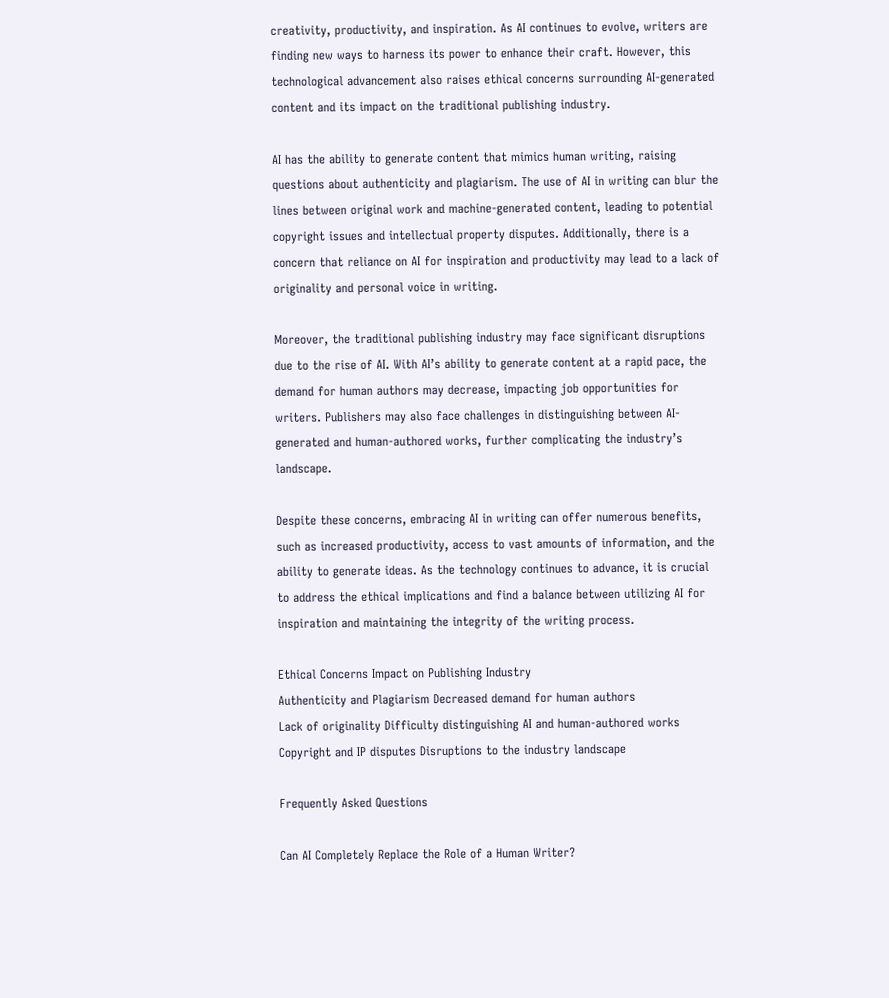creativity, productivity, and inspiration. As AI continues to evolve, writers are finding new ways to harness its power to enhance their craft. However, this technological advancement also raises ethical concerns surrounding AI-generated content and its impact on the traditional publishing industry.

AI has the ability to generate content that mimics human writing, raising questions about authenticity and plagiarism. The use of AI in writing can blur the lines between original work and machine-generated content, leading to potential copyright issues and intellectual property disputes. Additionally, there is a concern that reliance on AI for inspiration and productivity may lead to a lack of originality and personal voice in writing.

Moreover, the traditional publishing industry may face significant disruptions due to the rise of AI. With AI’s ability to generate content at a rapid pace, the demand for human authors may decrease, impacting job opportunities for writers. Publishers may also face challenges in distinguishing between AI-generated and human-authored works, further complicating the industry’s landscape.

Despite these concerns, embracing AI in writing can offer numerous benefits, such as increased productivity, access to vast amounts of information, and the ability to generate ideas. As the technology continues to advance, it is crucial to address the ethical implications and find a balance between utilizing AI for inspiration and maintaining the integrity of the writing process.

Ethical Concerns Impact on Publishing Industry
Authenticity and Plagiarism Decreased demand for human authors
Lack of originality Difficulty distinguishing AI and human-authored works
Copyright and IP disputes Disruptions to the industry landscape

Frequently Asked Questions

Can AI Completely Replace the Role of a Human Writer?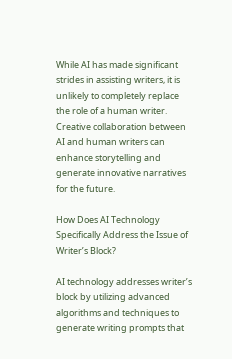While AI has made significant strides in assisting writers, it is unlikely to completely replace the role of a human writer. Creative collaboration between AI and human writers can enhance storytelling and generate innovative narratives for the future.

How Does AI Technology Specifically Address the Issue of Writer’s Block?

AI technology addresses writer’s block by utilizing advanced algorithms and techniques to generate writing prompts that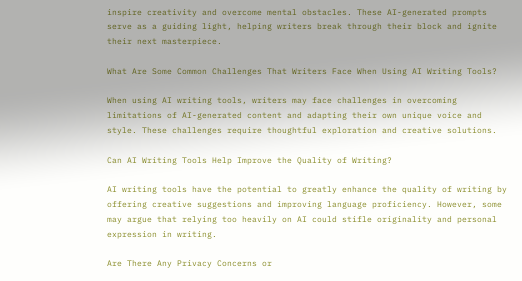inspire creativity and overcome mental obstacles. These AI-generated prompts serve as a guiding light, helping writers break through their block and ignite their next masterpiece.

What Are Some Common Challenges That Writers Face When Using AI Writing Tools?

When using AI writing tools, writers may face challenges in overcoming limitations of AI-generated content and adapting their own unique voice and style. These challenges require thoughtful exploration and creative solutions.

Can AI Writing Tools Help Improve the Quality of Writing?

AI writing tools have the potential to greatly enhance the quality of writing by offering creative suggestions and improving language proficiency. However, some may argue that relying too heavily on AI could stifle originality and personal expression in writing.

Are There Any Privacy Concerns or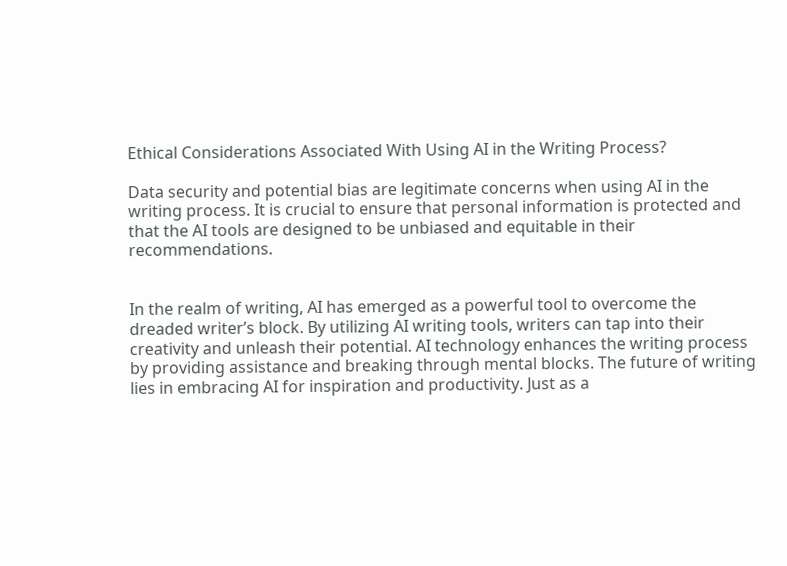Ethical Considerations Associated With Using AI in the Writing Process?

Data security and potential bias are legitimate concerns when using AI in the writing process. It is crucial to ensure that personal information is protected and that the AI tools are designed to be unbiased and equitable in their recommendations.


In the realm of writing, AI has emerged as a powerful tool to overcome the dreaded writer’s block. By utilizing AI writing tools, writers can tap into their creativity and unleash their potential. AI technology enhances the writing process by providing assistance and breaking through mental blocks. The future of writing lies in embracing AI for inspiration and productivity. Just as a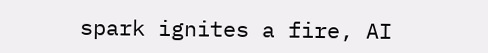spark ignites a fire, AI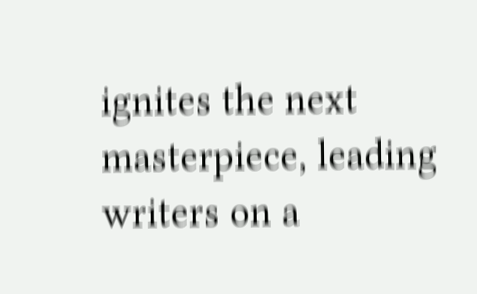ignites the next masterpiece, leading writers on a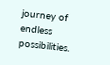journey of endless possibilities.